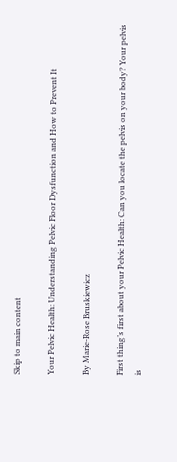Skip to main content

Your Pelvic Health: Understanding Pelvic Floor Dysfunction and How to Prevent It

By Marie-Rose Bruskiewicz

First thing’s first about your Pelvic Health: Can you locate the pelvis on your body? Your pelvis is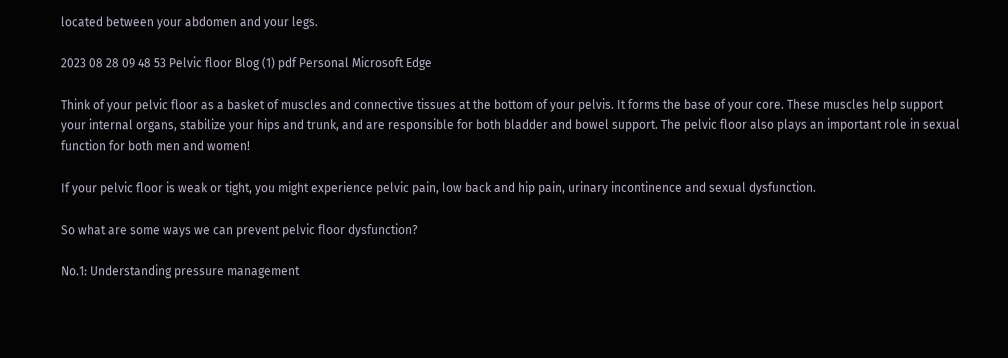located between your abdomen and your legs.

2023 08 28 09 48 53 Pelvic floor Blog (1) pdf Personal Microsoft Edge

Think of your pelvic floor as a basket of muscles and connective tissues at the bottom of your pelvis. It forms the base of your core. These muscles help support your internal organs, stabilize your hips and trunk, and are responsible for both bladder and bowel support. The pelvic floor also plays an important role in sexual function for both men and women!

If your pelvic floor is weak or tight, you might experience pelvic pain, low back and hip pain, urinary incontinence and sexual dysfunction.

So what are some ways we can prevent pelvic floor dysfunction?

No.1: Understanding pressure management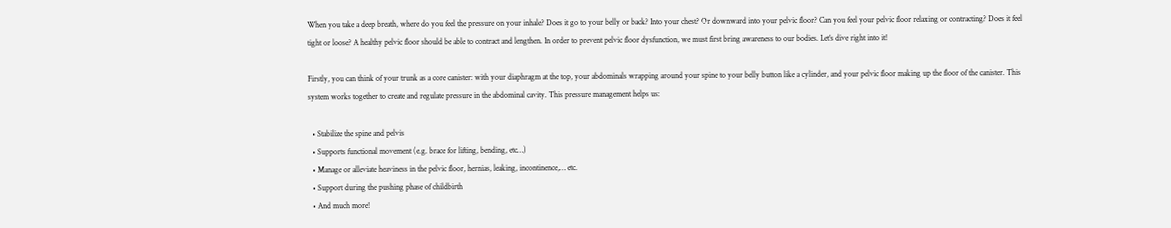When you take a deep breath, where do you feel the pressure on your inhale? Does it go to your belly or back? Into your chest? Or downward into your pelvic floor? Can you feel your pelvic floor relaxing or contracting? Does it feel tight or loose? A healthy pelvic floor should be able to contract and lengthen. In order to prevent pelvic floor dysfunction, we must first bring awareness to our bodies. Let’s dive right into it!

Firstly, you can think of your trunk as a core canister: with your diaphragm at the top, your abdominals wrapping around your spine to your belly button like a cylinder, and your pelvic floor making up the floor of the canister. This system works together to create and regulate pressure in the abdominal cavity. This pressure management helps us:

  • Stabilize the spine and pelvis
  • Supports functional movement (e.g. brace for lifting, bending, etc…)
  • Manage or alleviate heaviness in the pelvic floor, hernias, leaking, incontinence,… etc.
  • Support during the pushing phase of childbirth
  • And much more!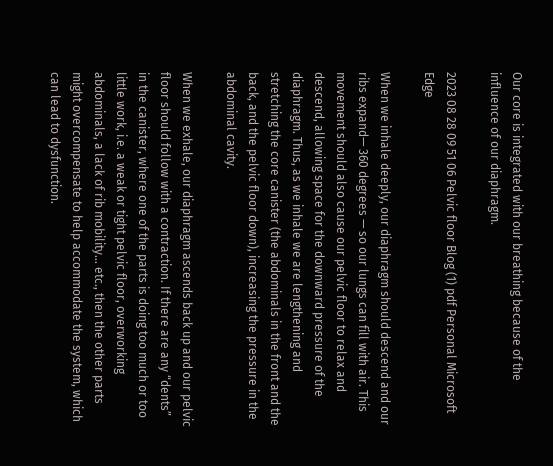Our core is integrated with our breathing because of the influence of our diaphragm.

2023 08 28 09 51 06 Pelvic floor Blog (1) pdf Personal Microsoft Edge

When we inhale deeply, our diaphragm should descend and our ribs expand— 360 degrees — so our lungs can fill with air. This movement should also cause our pelvic floor to relax and descend, allowing space for the downward pressure of the diaphragm. Thus, as we inhale we are lengthening and stretching the core canister (the abdominals in the front and the back, and the pelvic floor down), increasing the pressure in the abdominal cavity.

When we exhale, our diaphragm ascends back up and our pelvic floor should follow with a contraction. If there are any “dents” in the canister, where one of the parts is doing too much or too little work, i.e. a weak or tight pelvic floor, overworking abdominals, a lack of rib mobility… etc., then the other parts might overcompensate to help accommodate the system, which can lead to dysfunction.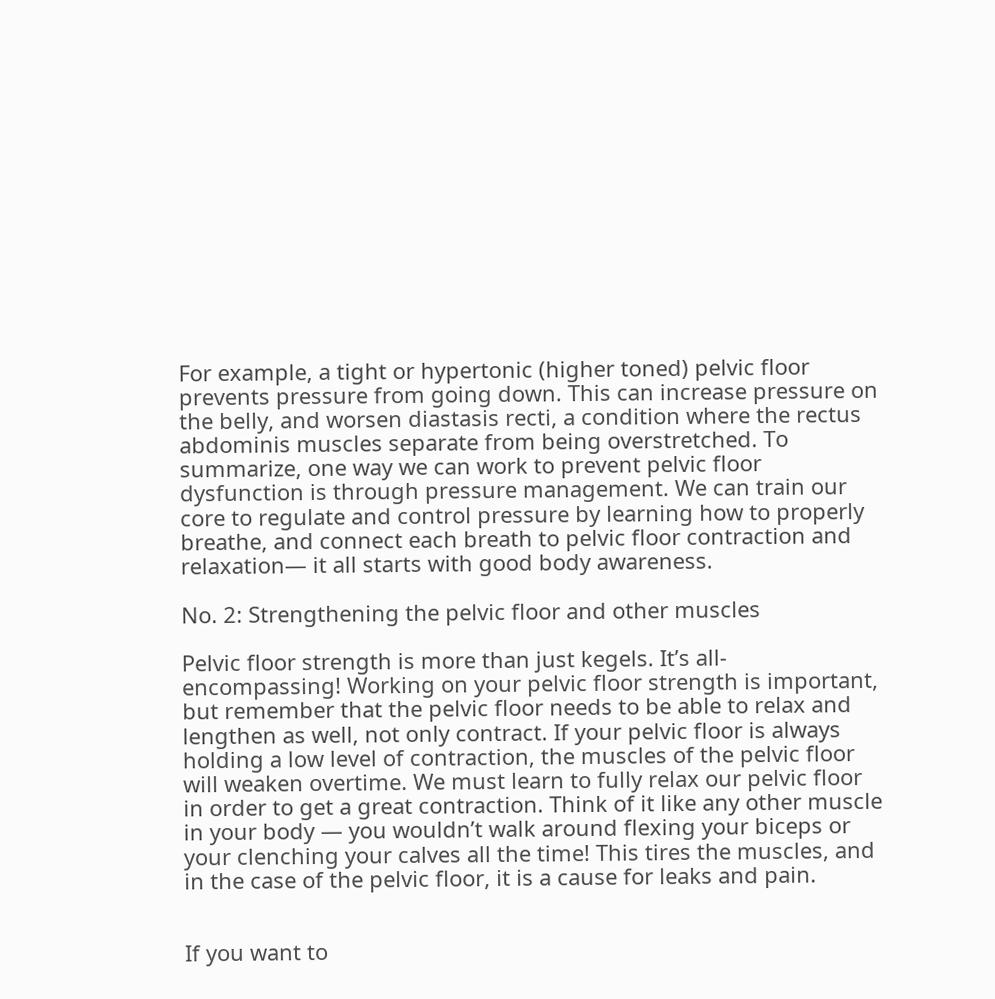For example, a tight or hypertonic (higher toned) pelvic floor prevents pressure from going down. This can increase pressure on the belly, and worsen diastasis recti, a condition where the rectus abdominis muscles separate from being overstretched. To summarize, one way we can work to prevent pelvic floor dysfunction is through pressure management. We can train our core to regulate and control pressure by learning how to properly breathe, and connect each breath to pelvic floor contraction and relaxation— it all starts with good body awareness.

No. 2: Strengthening the pelvic floor and other muscles

Pelvic floor strength is more than just kegels. It’s all-encompassing! Working on your pelvic floor strength is important, but remember that the pelvic floor needs to be able to relax and lengthen as well, not only contract. If your pelvic floor is always holding a low level of contraction, the muscles of the pelvic floor will weaken overtime. We must learn to fully relax our pelvic floor in order to get a great contraction. Think of it like any other muscle in your body — you wouldn’t walk around flexing your biceps or your clenching your calves all the time! This tires the muscles, and in the case of the pelvic floor, it is a cause for leaks and pain.


If you want to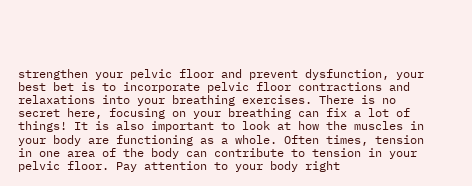strengthen your pelvic floor and prevent dysfunction, your best bet is to incorporate pelvic floor contractions and relaxations into your breathing exercises. There is no secret here, focusing on your breathing can fix a lot of things! It is also important to look at how the muscles in your body are functioning as a whole. Often times, tension in one area of the body can contribute to tension in your pelvic floor. Pay attention to your body right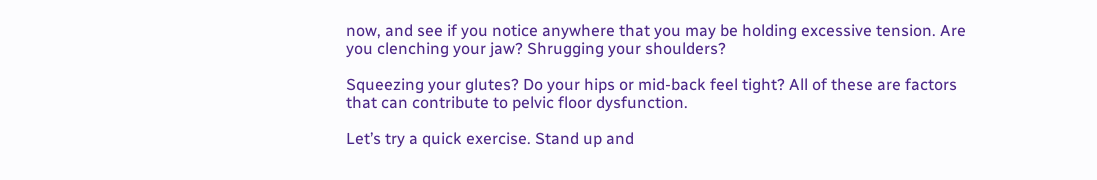now, and see if you notice anywhere that you may be holding excessive tension. Are you clenching your jaw? Shrugging your shoulders?

Squeezing your glutes? Do your hips or mid-back feel tight? All of these are factors that can contribute to pelvic floor dysfunction.

Let’s try a quick exercise. Stand up and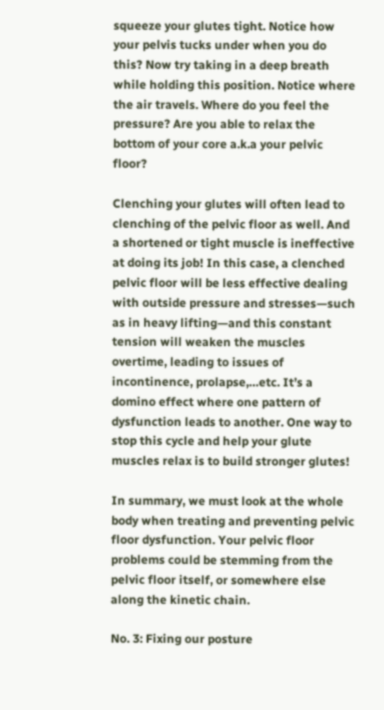squeeze your glutes tight. Notice how your pelvis tucks under when you do this? Now try taking in a deep breath while holding this position. Notice where the air travels. Where do you feel the pressure? Are you able to relax the bottom of your core a.k.a your pelvic floor?

Clenching your glutes will often lead to clenching of the pelvic floor as well. And a shortened or tight muscle is ineffective at doing its job! In this case, a clenched pelvic floor will be less effective dealing with outside pressure and stresses—such as in heavy lifting—and this constant tension will weaken the muscles overtime, leading to issues of incontinence, prolapse,…etc. It’s a domino effect where one pattern of dysfunction leads to another. One way to stop this cycle and help your glute muscles relax is to build stronger glutes!

In summary, we must look at the whole body when treating and preventing pelvic floor dysfunction. Your pelvic floor problems could be stemming from the pelvic floor itself, or somewhere else along the kinetic chain.

No. 3: Fixing our posture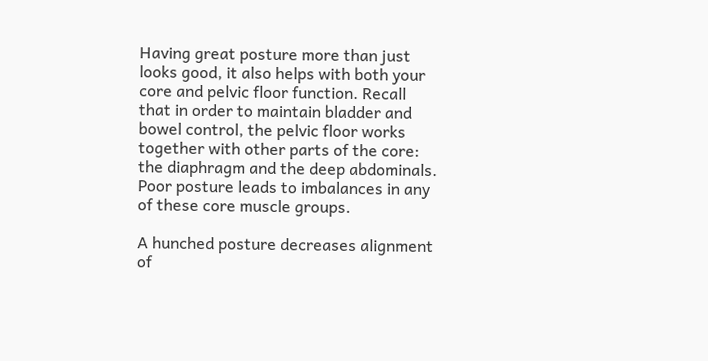Having great posture more than just looks good, it also helps with both your core and pelvic floor function. Recall that in order to maintain bladder and bowel control, the pelvic floor works together with other parts of the core: the diaphragm and the deep abdominals. Poor posture leads to imbalances in any of these core muscle groups.

A hunched posture decreases alignment of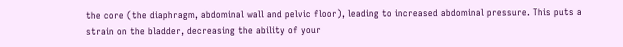the core (the diaphragm, abdominal wall and pelvic floor), leading to increased abdominal pressure. This puts a strain on the bladder, decreasing the ability of your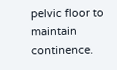pelvic floor to maintain continence.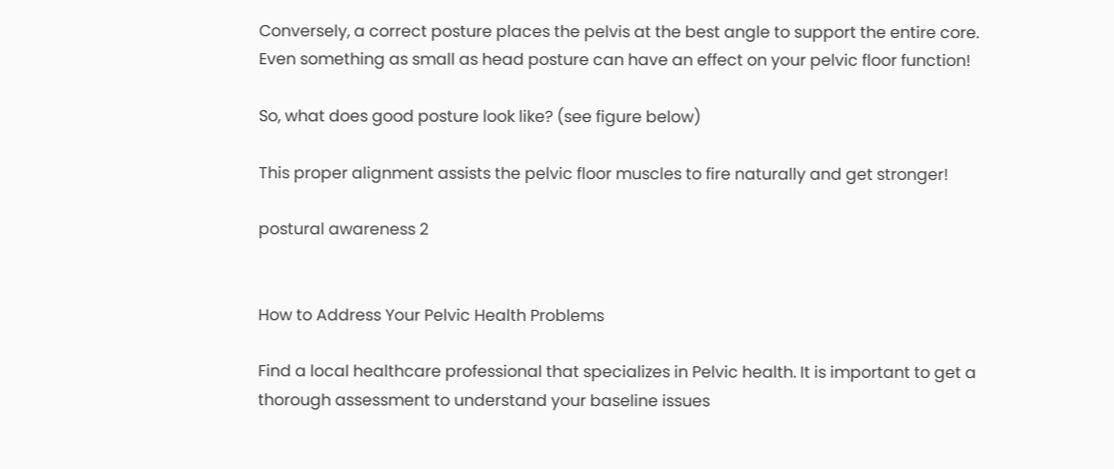Conversely, a correct posture places the pelvis at the best angle to support the entire core. Even something as small as head posture can have an effect on your pelvic floor function!

So, what does good posture look like? (see figure below)

This proper alignment assists the pelvic floor muscles to fire naturally and get stronger!

postural awareness 2


How to Address Your Pelvic Health Problems

Find a local healthcare professional that specializes in Pelvic health. It is important to get a thorough assessment to understand your baseline issues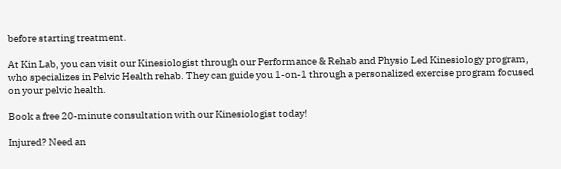before starting treatment.

At Kin Lab, you can visit our Kinesiologist through our Performance & Rehab and Physio Led Kinesiology program, who specializes in Pelvic Health rehab. They can guide you 1-on-1 through a personalized exercise program focused on your pelvic health.

Book a free 20-minute consultation with our Kinesiologist today!

Injured? Need an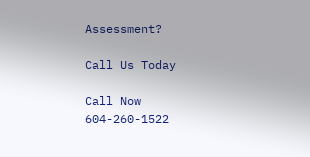Assessment?

Call Us Today

Call Now 604-260-1522